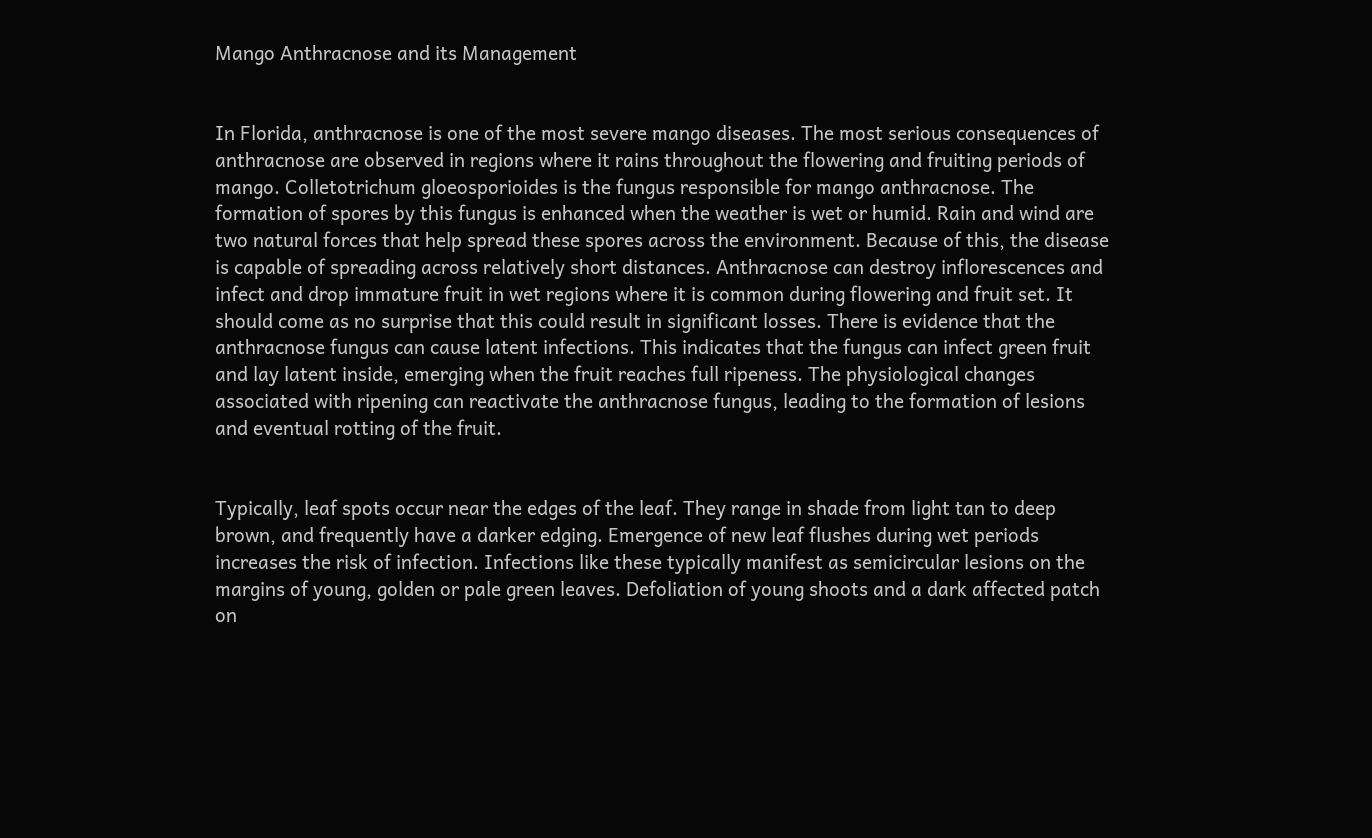Mango Anthracnose and its Management


In Florida, anthracnose is one of the most severe mango diseases. The most serious consequences of anthracnose are observed in regions where it rains throughout the flowering and fruiting periods of mango. Colletotrichum gloeosporioides is the fungus responsible for mango anthracnose. The formation of spores by this fungus is enhanced when the weather is wet or humid. Rain and wind are two natural forces that help spread these spores across the environment. Because of this, the disease is capable of spreading across relatively short distances. Anthracnose can destroy inflorescences and infect and drop immature fruit in wet regions where it is common during flowering and fruit set. It should come as no surprise that this could result in significant losses. There is evidence that the anthracnose fungus can cause latent infections. This indicates that the fungus can infect green fruit and lay latent inside, emerging when the fruit reaches full ripeness. The physiological changes associated with ripening can reactivate the anthracnose fungus, leading to the formation of lesions and eventual rotting of the fruit.


Typically, leaf spots occur near the edges of the leaf. They range in shade from light tan to deep brown, and frequently have a darker edging. Emergence of new leaf flushes during wet periods increases the risk of infection. Infections like these typically manifest as semicircular lesions on the margins of young, golden or pale green leaves. Defoliation of young shoots and a dark affected patch on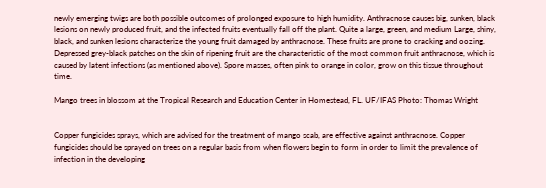newly emerging twigs are both possible outcomes of prolonged exposure to high humidity. Anthracnose causes big, sunken, black lesions on newly produced fruit, and the infected fruits eventually fall off the plant. Quite a large, green, and medium Large, shiny, black, and sunken lesions characterize the young fruit damaged by anthracnose. These fruits are prone to cracking and oozing. Depressed grey-black patches on the skin of ripening fruit are the characteristic of the most common fruit anthracnose, which is caused by latent infections (as mentioned above). Spore masses, often pink to orange in color, grow on this tissue throughout time.

Mango trees in blossom at the Tropical Research and Education Center in Homestead, FL. UF/IFAS Photo: Thomas Wright


Copper fungicides sprays, which are advised for the treatment of mango scab, are effective against anthracnose. Copper fungicides should be sprayed on trees on a regular basis from when flowers begin to form in order to limit the prevalence of infection in the developing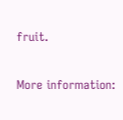fruit.

More information: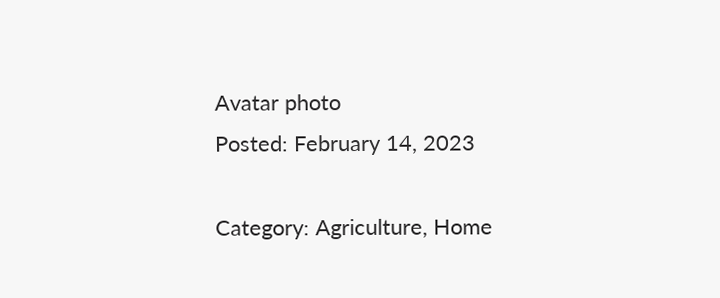Avatar photo
Posted: February 14, 2023

Category: Agriculture, Home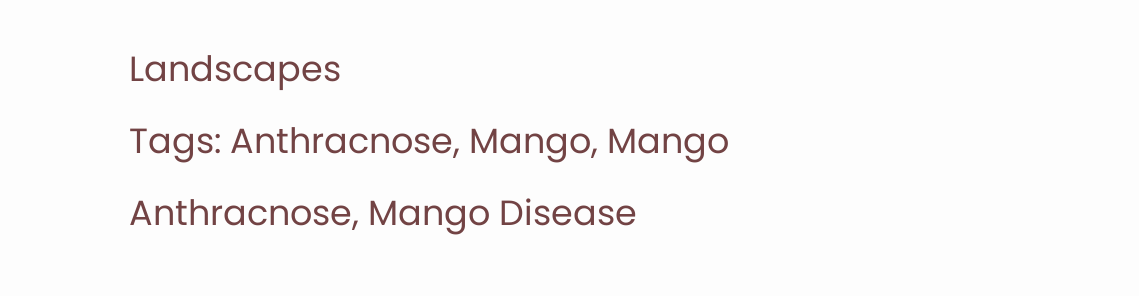Landscapes
Tags: Anthracnose, Mango, Mango Anthracnose, Mango Disease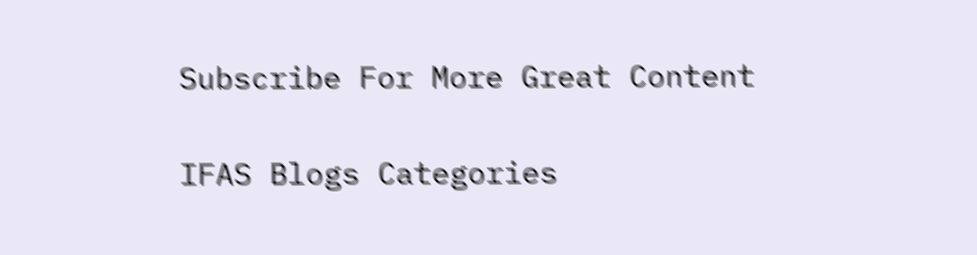Subscribe For More Great Content

IFAS Blogs Categories